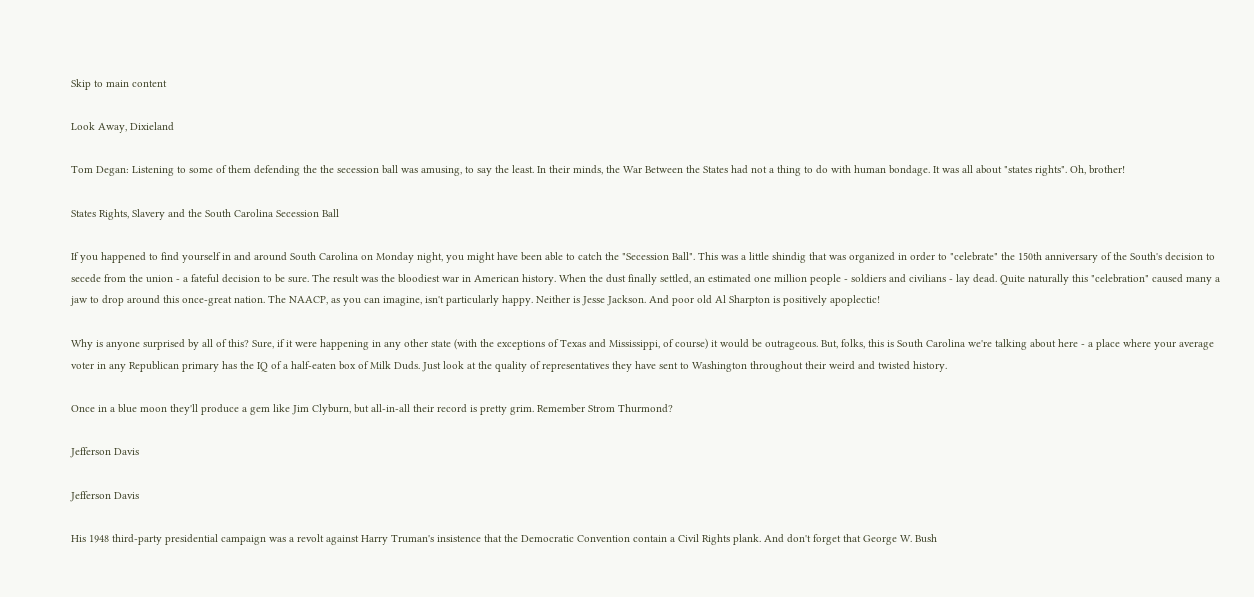Skip to main content

Look Away, Dixieland

Tom Degan: Listening to some of them defending the the secession ball was amusing, to say the least. In their minds, the War Between the States had not a thing to do with human bondage. It was all about "states rights". Oh, brother!

States Rights, Slavery and the South Carolina Secession Ball

If you happened to find yourself in and around South Carolina on Monday night, you might have been able to catch the "Secession Ball". This was a little shindig that was organized in order to "celebrate" the 150th anniversary of the South's decision to secede from the union - a fateful decision to be sure. The result was the bloodiest war in American history. When the dust finally settled, an estimated one million people - soldiers and civilians - lay dead. Quite naturally this "celebration" caused many a jaw to drop around this once-great nation. The NAACP, as you can imagine, isn't particularly happy. Neither is Jesse Jackson. And poor old Al Sharpton is positively apoplectic!

Why is anyone surprised by all of this? Sure, if it were happening in any other state (with the exceptions of Texas and Mississippi, of course) it would be outrageous. But, folks, this is South Carolina we're talking about here - a place where your average voter in any Republican primary has the IQ of a half-eaten box of Milk Duds. Just look at the quality of representatives they have sent to Washington throughout their weird and twisted history.

Once in a blue moon they'll produce a gem like Jim Clyburn, but all-in-all their record is pretty grim. Remember Strom Thurmond?

Jefferson Davis

Jefferson Davis

His 1948 third-party presidential campaign was a revolt against Harry Truman's insistence that the Democratic Convention contain a Civil Rights plank. And don't forget that George W. Bush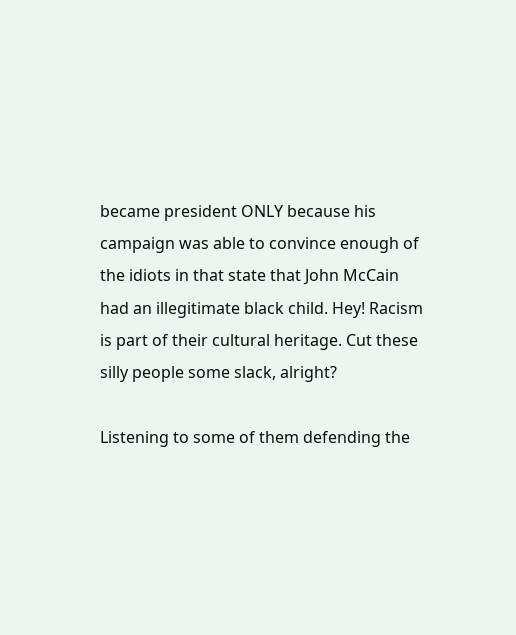became president ONLY because his campaign was able to convince enough of the idiots in that state that John McCain had an illegitimate black child. Hey! Racism is part of their cultural heritage. Cut these silly people some slack, alright?

Listening to some of them defending the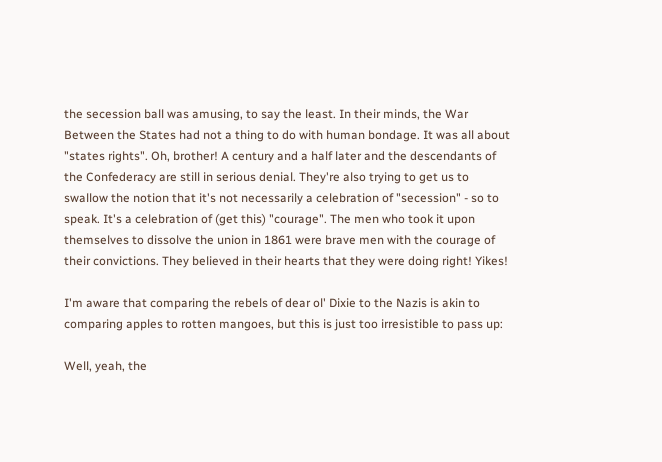the secession ball was amusing, to say the least. In their minds, the War Between the States had not a thing to do with human bondage. It was all about "states rights". Oh, brother! A century and a half later and the descendants of the Confederacy are still in serious denial. They're also trying to get us to swallow the notion that it's not necessarily a celebration of "secession" - so to speak. It's a celebration of (get this) "courage". The men who took it upon themselves to dissolve the union in 1861 were brave men with the courage of their convictions. They believed in their hearts that they were doing right! Yikes!

I'm aware that comparing the rebels of dear ol' Dixie to the Nazis is akin to comparing apples to rotten mangoes, but this is just too irresistible to pass up:

Well, yeah, the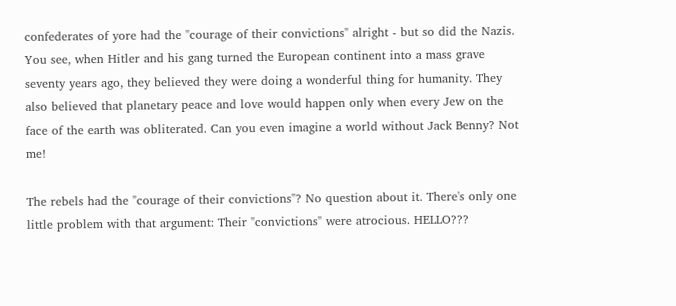confederates of yore had the "courage of their convictions" alright - but so did the Nazis. You see, when Hitler and his gang turned the European continent into a mass grave seventy years ago, they believed they were doing a wonderful thing for humanity. They also believed that planetary peace and love would happen only when every Jew on the face of the earth was obliterated. Can you even imagine a world without Jack Benny? Not me!

The rebels had the "courage of their convictions"? No question about it. There's only one little problem with that argument: Their "convictions" were atrocious. HELLO???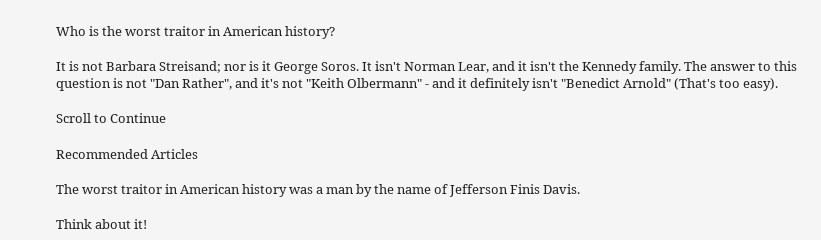Who is the worst traitor in American history?

It is not Barbara Streisand; nor is it George Soros. It isn't Norman Lear, and it isn't the Kennedy family. The answer to this question is not "Dan Rather", and it's not "Keith Olbermann" - and it definitely isn't "Benedict Arnold" (That's too easy).

Scroll to Continue

Recommended Articles

The worst traitor in American history was a man by the name of Jefferson Finis Davis.

Think about it!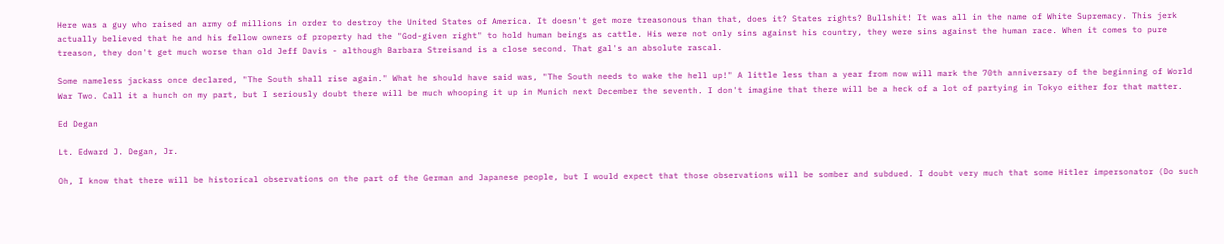Here was a guy who raised an army of millions in order to destroy the United States of America. It doesn't get more treasonous than that, does it? States rights? Bullshit! It was all in the name of White Supremacy. This jerk actually believed that he and his fellow owners of property had the "God-given right" to hold human beings as cattle. His were not only sins against his country, they were sins against the human race. When it comes to pure treason, they don't get much worse than old Jeff Davis - although Barbara Streisand is a close second. That gal's an absolute rascal.

Some nameless jackass once declared, "The South shall rise again." What he should have said was, "The South needs to wake the hell up!" A little less than a year from now will mark the 70th anniversary of the beginning of World War Two. Call it a hunch on my part, but I seriously doubt there will be much whooping it up in Munich next December the seventh. I don't imagine that there will be a heck of a lot of partying in Tokyo either for that matter.

Ed Degan

Lt. Edward J. Degan, Jr.

Oh, I know that there will be historical observations on the part of the German and Japanese people, but I would expect that those observations will be somber and subdued. I doubt very much that some Hitler impersonator (Do such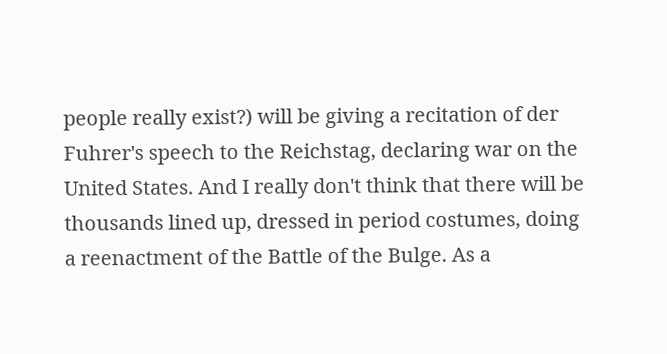people really exist?) will be giving a recitation of der Fuhrer's speech to the Reichstag, declaring war on the United States. And I really don't think that there will be thousands lined up, dressed in period costumes, doing a reenactment of the Battle of the Bulge. As a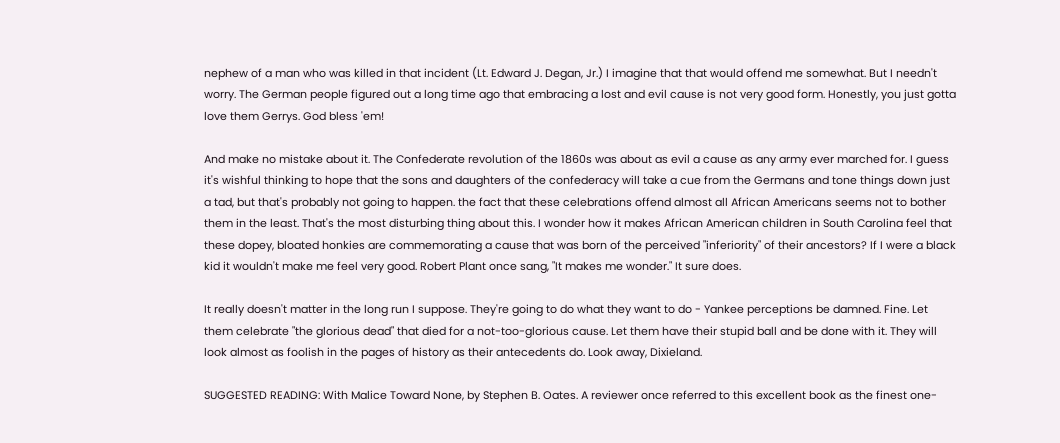nephew of a man who was killed in that incident (Lt. Edward J. Degan, Jr.) I imagine that that would offend me somewhat. But I needn't worry. The German people figured out a long time ago that embracing a lost and evil cause is not very good form. Honestly, you just gotta love them Gerrys. God bless 'em!

And make no mistake about it. The Confederate revolution of the 1860s was about as evil a cause as any army ever marched for. I guess it's wishful thinking to hope that the sons and daughters of the confederacy will take a cue from the Germans and tone things down just a tad, but that's probably not going to happen. the fact that these celebrations offend almost all African Americans seems not to bother them in the least. That's the most disturbing thing about this. I wonder how it makes African American children in South Carolina feel that these dopey, bloated honkies are commemorating a cause that was born of the perceived "inferiority" of their ancestors? If I were a black kid it wouldn't make me feel very good. Robert Plant once sang, "It makes me wonder." It sure does.

It really doesn't matter in the long run I suppose. They're going to do what they want to do - Yankee perceptions be damned. Fine. Let them celebrate "the glorious dead" that died for a not-too-glorious cause. Let them have their stupid ball and be done with it. They will look almost as foolish in the pages of history as their antecedents do. Look away, Dixieland.

SUGGESTED READING: With Malice Toward None, by Stephen B. Oates. A reviewer once referred to this excellent book as the finest one-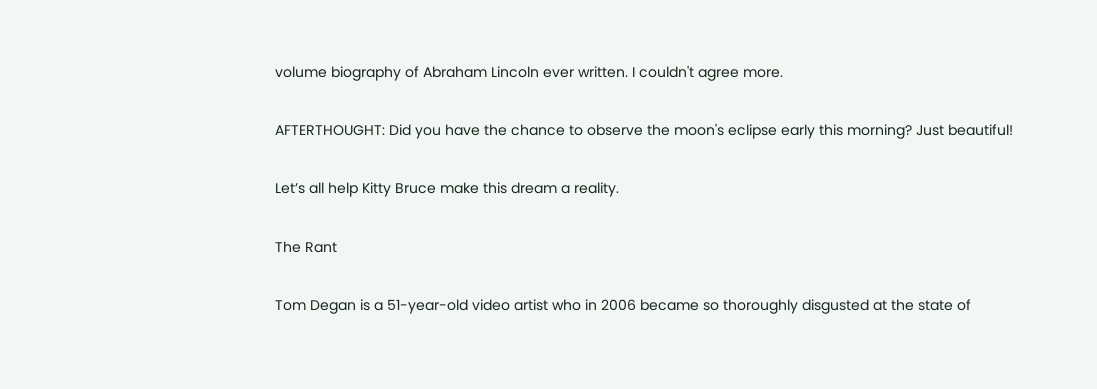volume biography of Abraham Lincoln ever written. I couldn't agree more.

AFTERTHOUGHT: Did you have the chance to observe the moon's eclipse early this morning? Just beautiful!

Let’s all help Kitty Bruce make this dream a reality.

The Rant

Tom Degan is a 51-year-old video artist who in 2006 became so thoroughly disgusted at the state of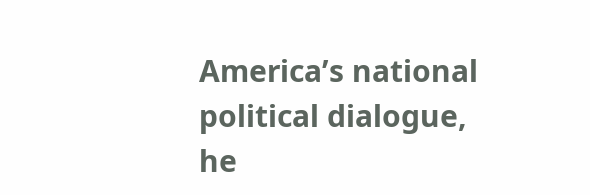America’s national political dialogue, he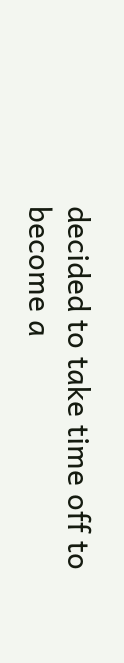decided to take time off to become a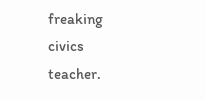freaking civics teacher.